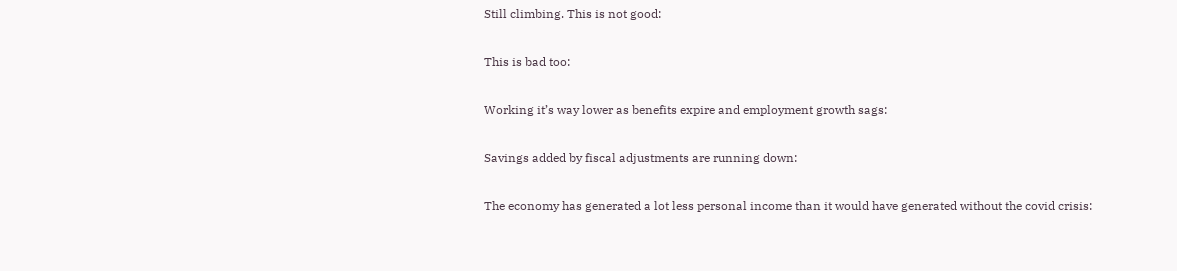Still climbing. This is not good:

This is bad too:

Working it’s way lower as benefits expire and employment growth sags:

Savings added by fiscal adjustments are running down:

The economy has generated a lot less personal income than it would have generated without the covid crisis: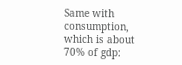Same with consumption, which is about 70% of gdp: